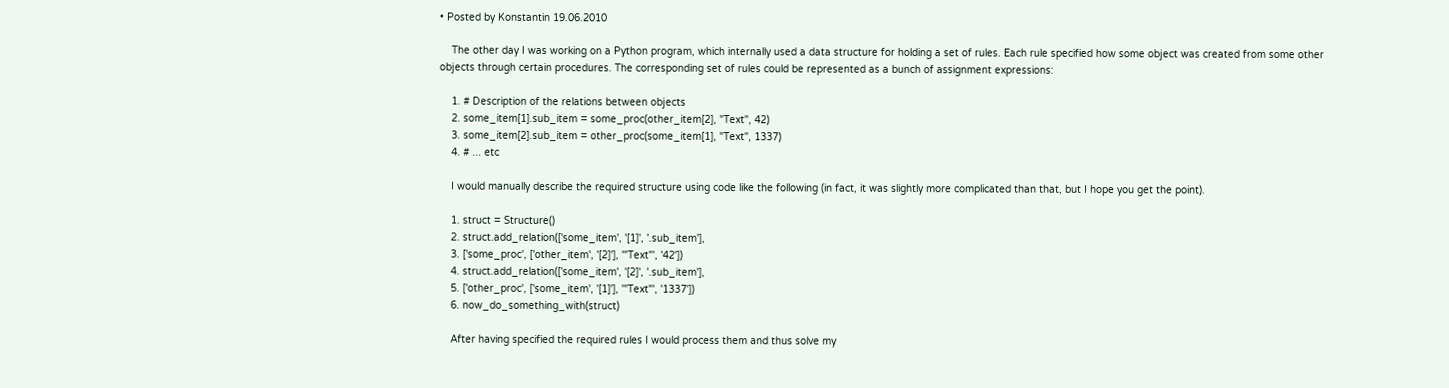• Posted by Konstantin 19.06.2010

    The other day I was working on a Python program, which internally used a data structure for holding a set of rules. Each rule specified how some object was created from some other objects through certain procedures. The corresponding set of rules could be represented as a bunch of assignment expressions:

    1. # Description of the relations between objects
    2. some_item[1].sub_item = some_proc(other_item[2], "Text", 42)
    3. some_item[2].sub_item = other_proc(some_item[1], "Text", 1337)
    4. # ... etc

    I would manually describe the required structure using code like the following (in fact, it was slightly more complicated than that, but I hope you get the point).

    1. struct = Structure()
    2. struct.add_relation(['some_item', '[1]', '.sub_item'],
    3. ['some_proc', ['other_item', '[2]'], '"Text"', '42'])
    4. struct.add_relation(['some_item', '[2]', '.sub_item'],
    5. ['other_proc', ['some_item', '[1]'], '"Text"', '1337'])
    6. now_do_something_with(struct)

    After having specified the required rules I would process them and thus solve my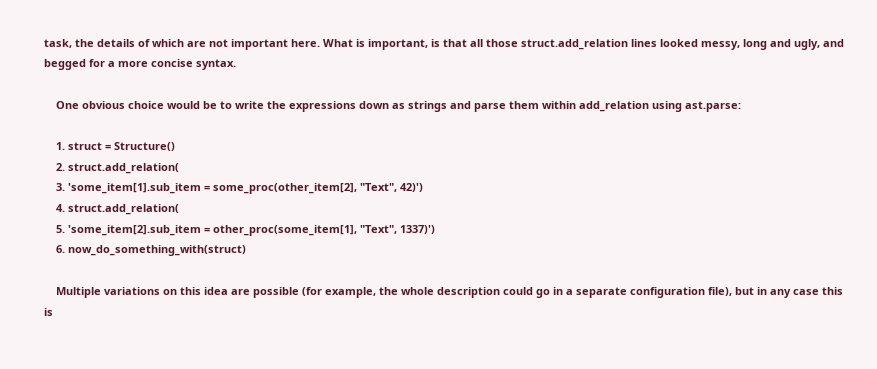task, the details of which are not important here. What is important, is that all those struct.add_relation lines looked messy, long and ugly, and begged for a more concise syntax.

    One obvious choice would be to write the expressions down as strings and parse them within add_relation using ast.parse:

    1. struct = Structure()
    2. struct.add_relation(
    3. 'some_item[1].sub_item = some_proc(other_item[2], "Text", 42)')
    4. struct.add_relation(
    5. 'some_item[2].sub_item = other_proc(some_item[1], "Text", 1337)')
    6. now_do_something_with(struct)

    Multiple variations on this idea are possible (for example, the whole description could go in a separate configuration file), but in any case this is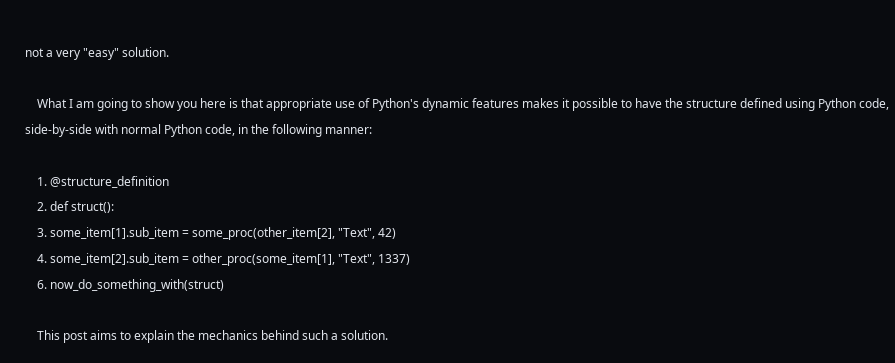not a very "easy" solution.

    What I am going to show you here is that appropriate use of Python's dynamic features makes it possible to have the structure defined using Python code, side-by-side with normal Python code, in the following manner:

    1. @structure_definition
    2. def struct():
    3. some_item[1].sub_item = some_proc(other_item[2], "Text", 42)
    4. some_item[2].sub_item = other_proc(some_item[1], "Text", 1337)
    6. now_do_something_with(struct)

    This post aims to explain the mechanics behind such a solution.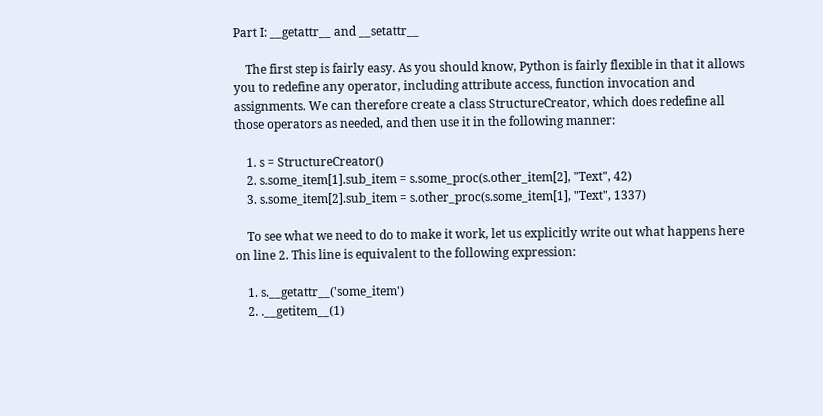Part I: __getattr__ and __setattr__

    The first step is fairly easy. As you should know, Python is fairly flexible in that it allows you to redefine any operator, including attribute access, function invocation and assignments. We can therefore create a class StructureCreator, which does redefine all those operators as needed, and then use it in the following manner:

    1. s = StructureCreator()
    2. s.some_item[1].sub_item = s.some_proc(s.other_item[2], "Text", 42)
    3. s.some_item[2].sub_item = s.other_proc(s.some_item[1], "Text", 1337)

    To see what we need to do to make it work, let us explicitly write out what happens here on line 2. This line is equivalent to the following expression:

    1. s.__getattr__('some_item')
    2. .__getitem__(1)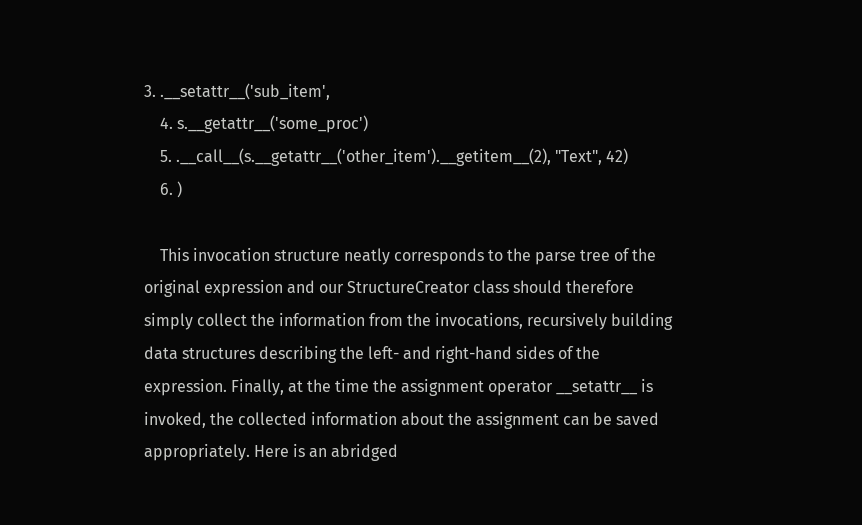3. .__setattr__('sub_item',
    4. s.__getattr__('some_proc')
    5. .__call__(s.__getattr__('other_item').__getitem__(2), "Text", 42)
    6. )

    This invocation structure neatly corresponds to the parse tree of the original expression and our StructureCreator class should therefore simply collect the information from the invocations, recursively building data structures describing the left- and right-hand sides of the expression. Finally, at the time the assignment operator __setattr__ is invoked, the collected information about the assignment can be saved appropriately. Here is an abridged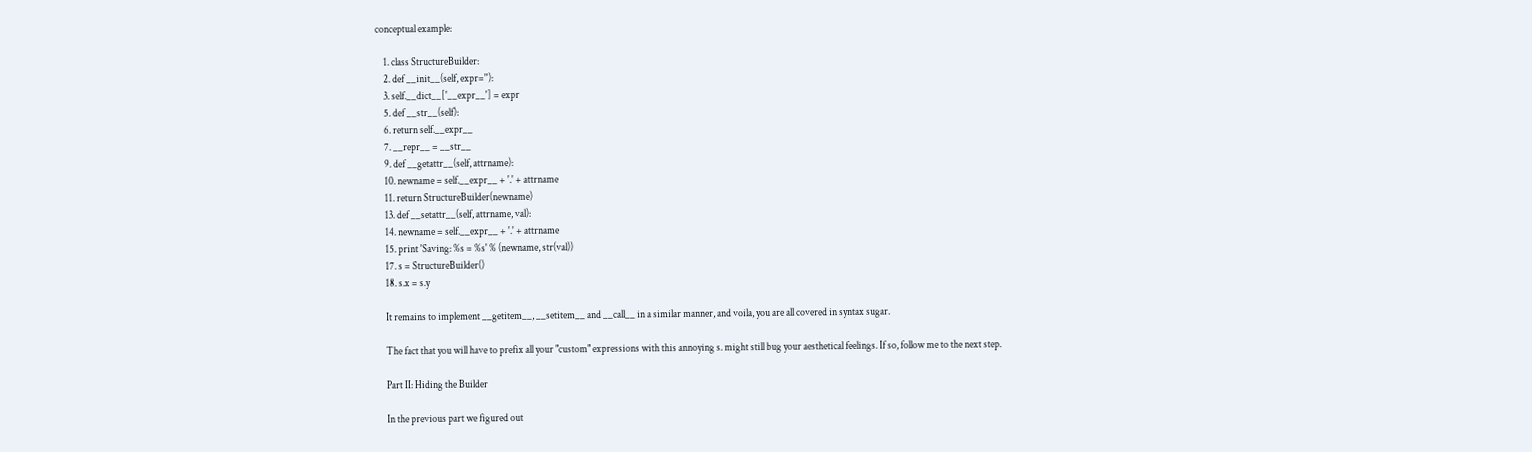conceptual example:

    1. class StructureBuilder:
    2. def __init__(self, expr=''):
    3. self.__dict__['__expr__'] = expr
    5. def __str__(self):
    6. return self.__expr__
    7. __repr__ = __str__
    9. def __getattr__(self, attrname):
    10. newname = self.__expr__ + '.' + attrname
    11. return StructureBuilder(newname)
    13. def __setattr__(self, attrname, val):
    14. newname = self.__expr__ + '.' + attrname
    15. print 'Saving: %s = %s' % (newname, str(val))
    17. s = StructureBuilder()
    18. s.x = s.y

    It remains to implement __getitem__, __setitem__ and __call__ in a similar manner, and voila, you are all covered in syntax sugar.

    The fact that you will have to prefix all your "custom" expressions with this annoying s. might still bug your aesthetical feelings. If so, follow me to the next step.

    Part II: Hiding the Builder

    In the previous part we figured out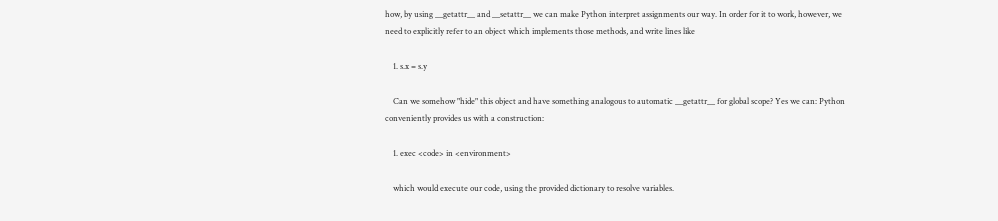how, by using __getattr__ and __setattr__ we can make Python interpret assignments our way. In order for it to work, however, we need to explicitly refer to an object which implements those methods, and write lines like

    1. s.x = s.y

    Can we somehow "hide" this object and have something analogous to automatic __getattr__ for global scope? Yes we can: Python conveniently provides us with a construction:

    1. exec <code> in <environment>

    which would execute our code, using the provided dictionary to resolve variables.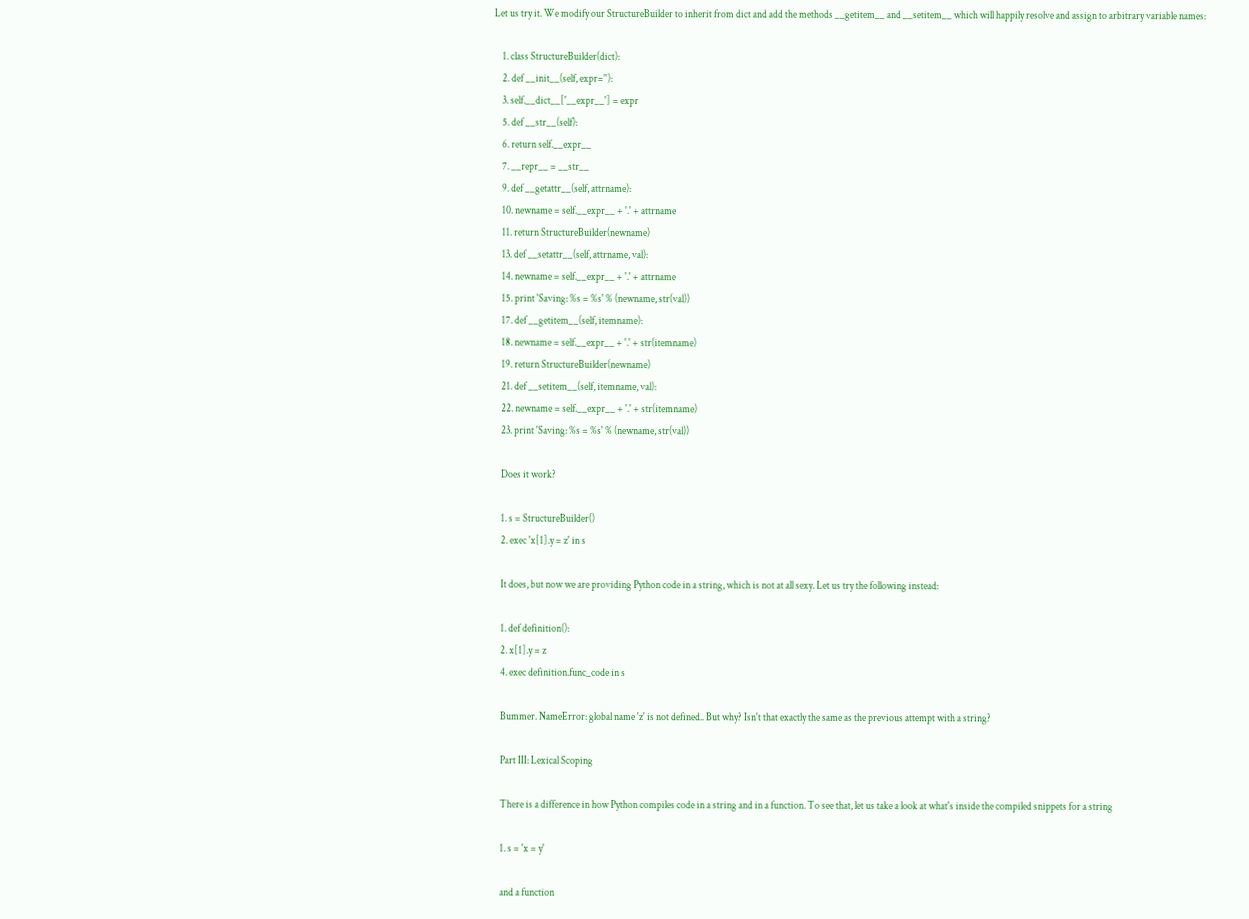Let us try it. We modify our StructureBuilder to inherit from dict and add the methods __getitem__ and __setitem__ which will happily resolve and assign to arbitrary variable names:

    1. class StructureBuilder(dict):
    2. def __init__(self, expr=''):
    3. self.__dict__['__expr__'] = expr
    5. def __str__(self):
    6. return self.__expr__
    7. __repr__ = __str__
    9. def __getattr__(self, attrname):
    10. newname = self.__expr__ + '.' + attrname
    11. return StructureBuilder(newname)
    13. def __setattr__(self, attrname, val):
    14. newname = self.__expr__ + '.' + attrname
    15. print 'Saving: %s = %s' % (newname, str(val))
    17. def __getitem__(self, itemname):
    18. newname = self.__expr__ + '.' + str(itemname)
    19. return StructureBuilder(newname)
    21. def __setitem__(self, itemname, val):
    22. newname = self.__expr__ + '.' + str(itemname)
    23. print 'Saving: %s = %s' % (newname, str(val))

    Does it work?

    1. s = StructureBuilder()
    2. exec 'x[1].y = z' in s

    It does, but now we are providing Python code in a string, which is not at all sexy. Let us try the following instead:

    1. def definition():
    2. x[1].y = z
    4. exec definition.func_code in s

    Bummer. NameError: global name 'z' is not defined.. But why? Isn't that exactly the same as the previous attempt with a string?

    Part III: Lexical Scoping

    There is a difference in how Python compiles code in a string and in a function. To see that, let us take a look at what's inside the compiled snippets for a string

    1. s = 'x = y'

    and a function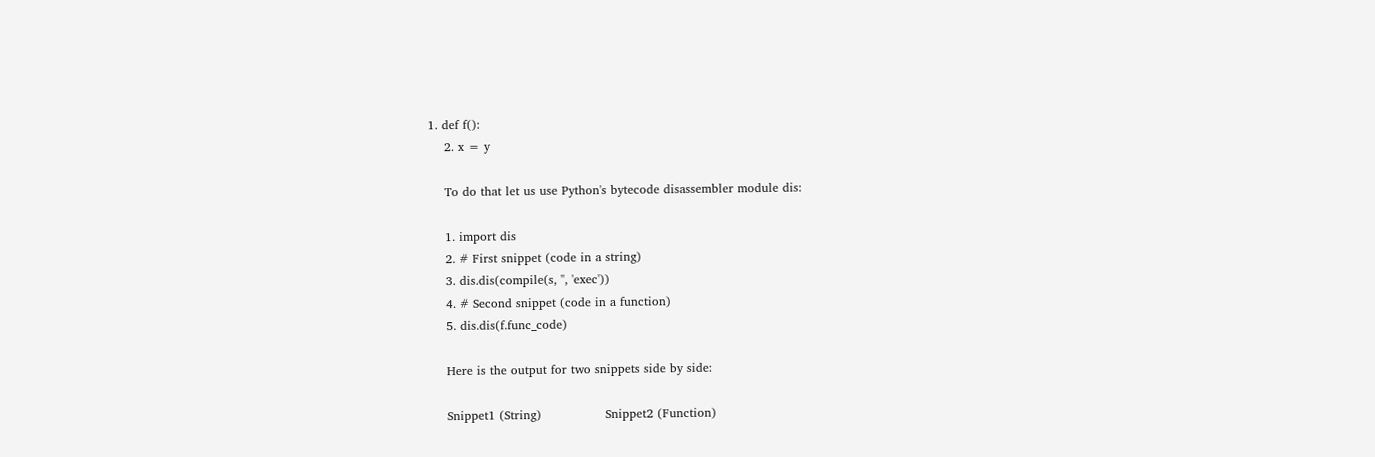1. def f():
    2. x = y

    To do that let us use Python's bytecode disassembler module dis:

    1. import dis
    2. # First snippet (code in a string)
    3. dis.dis(compile(s, '', 'exec'))
    4. # Second snippet (code in a function)
    5. dis.dis(f.func_code)

    Here is the output for two snippets side by side:

    Snippet1 (String)                Snippet2 (Function)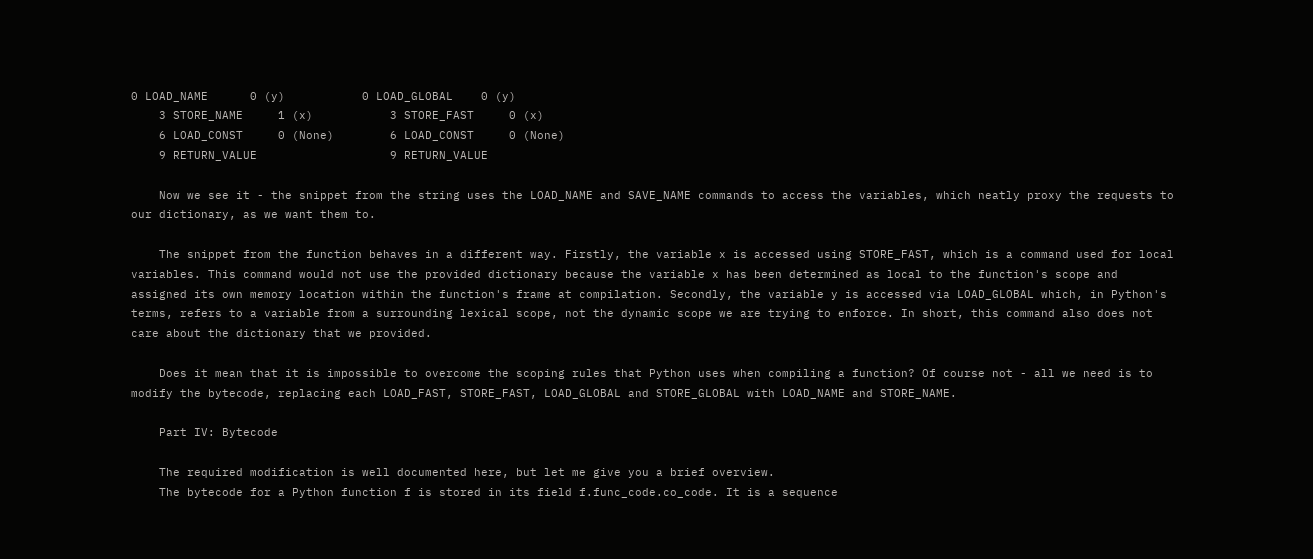0 LOAD_NAME      0 (y)           0 LOAD_GLOBAL    0 (y)
    3 STORE_NAME     1 (x)           3 STORE_FAST     0 (x)
    6 LOAD_CONST     0 (None)        6 LOAD_CONST     0 (None)
    9 RETURN_VALUE                   9 RETURN_VALUE

    Now we see it - the snippet from the string uses the LOAD_NAME and SAVE_NAME commands to access the variables, which neatly proxy the requests to our dictionary, as we want them to.

    The snippet from the function behaves in a different way. Firstly, the variable x is accessed using STORE_FAST, which is a command used for local variables. This command would not use the provided dictionary because the variable x has been determined as local to the function's scope and assigned its own memory location within the function's frame at compilation. Secondly, the variable y is accessed via LOAD_GLOBAL which, in Python's terms, refers to a variable from a surrounding lexical scope, not the dynamic scope we are trying to enforce. In short, this command also does not care about the dictionary that we provided.

    Does it mean that it is impossible to overcome the scoping rules that Python uses when compiling a function? Of course not - all we need is to modify the bytecode, replacing each LOAD_FAST, STORE_FAST, LOAD_GLOBAL and STORE_GLOBAL with LOAD_NAME and STORE_NAME.

    Part IV: Bytecode

    The required modification is well documented here, but let me give you a brief overview.
    The bytecode for a Python function f is stored in its field f.func_code.co_code. It is a sequence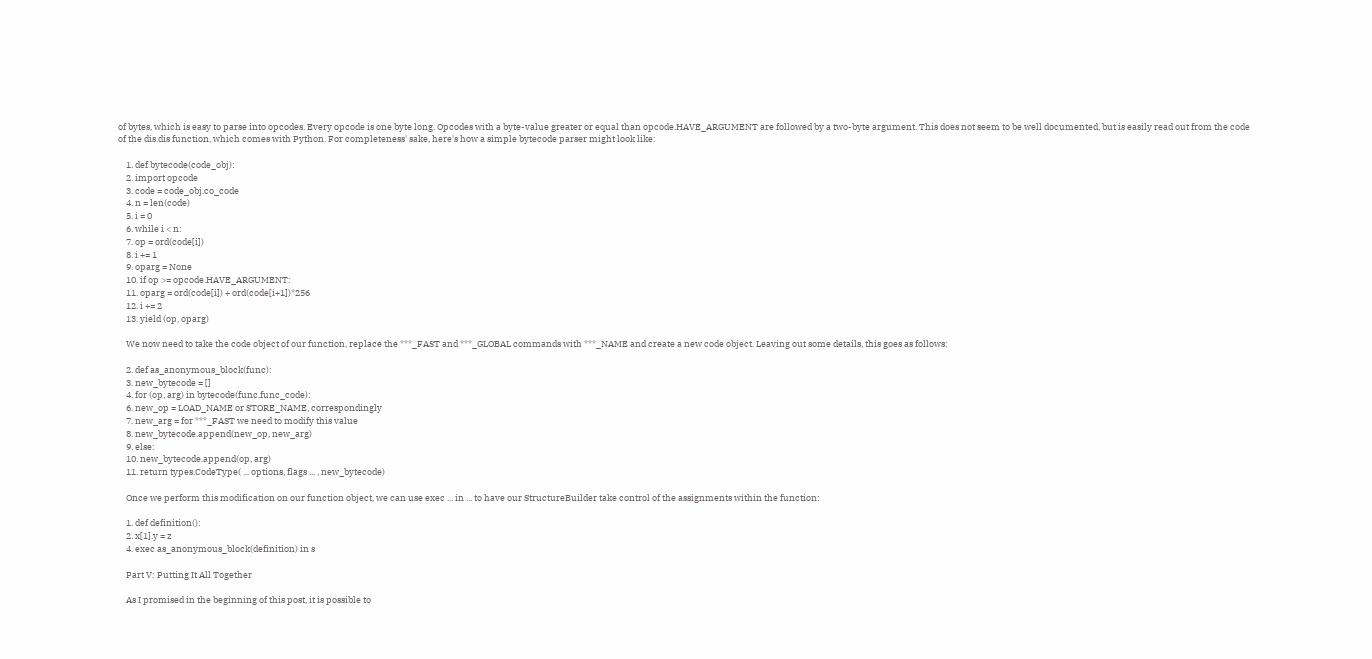of bytes, which is easy to parse into opcodes. Every opcode is one byte long. Opcodes with a byte-value greater or equal than opcode.HAVE_ARGUMENT are followed by a two-byte argument. This does not seem to be well documented, but is easily read out from the code of the dis.dis function, which comes with Python. For completeness' sake, here's how a simple bytecode parser might look like:

    1. def bytecode(code_obj):
    2. import opcode
    3. code = code_obj.co_code
    4. n = len(code)
    5. i = 0
    6. while i < n:
    7. op = ord(code[i])
    8. i += 1
    9. oparg = None
    10. if op >= opcode.HAVE_ARGUMENT:
    11. oparg = ord(code[i]) + ord(code[i+1])*256
    12. i += 2
    13. yield (op, oparg)

    We now need to take the code object of our function, replace the ***_FAST and ***_GLOBAL commands with ***_NAME and create a new code object. Leaving out some details, this goes as follows:

    2. def as_anonymous_block(func):
    3. new_bytecode = []
    4. for (op, arg) in bytecode(func.func_code):
    6. new_op = LOAD_NAME or STORE_NAME, correspondingly
    7. new_arg = for ***_FAST we need to modify this value
    8. new_bytecode.append(new_op, new_arg)
    9. else:
    10. new_bytecode.append(op, arg)
    11. return types.CodeType( ... options, flags ... , new_bytecode)

    Once we perform this modification on our function object, we can use exec ... in ... to have our StructureBuilder take control of the assignments within the function:

    1. def definition():
    2. x[1].y = z
    4. exec as_anonymous_block(definition) in s

    Part V: Putting It All Together

    As I promised in the beginning of this post, it is possible to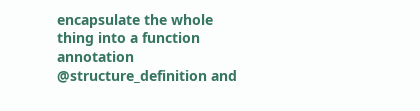encapsulate the whole thing into a function annotation @structure_definition and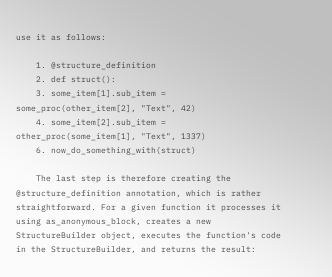use it as follows:

    1. @structure_definition
    2. def struct():
    3. some_item[1].sub_item = some_proc(other_item[2], "Text", 42)
    4. some_item[2].sub_item = other_proc(some_item[1], "Text", 1337)
    6. now_do_something_with(struct)

    The last step is therefore creating the @structure_definition annotation, which is rather straightforward. For a given function it processes it using as_anonymous_block, creates a new StructureBuilder object, executes the function's code in the StructureBuilder, and returns the result: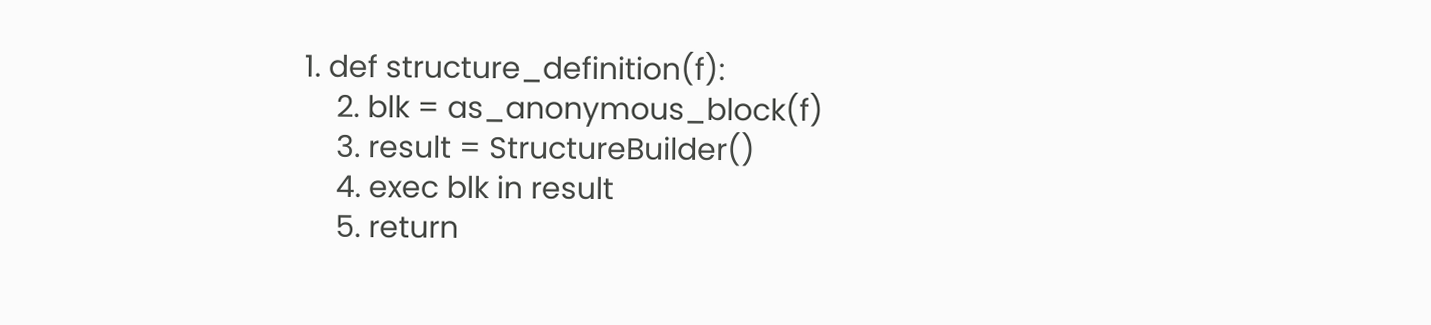1. def structure_definition(f):
    2. blk = as_anonymous_block(f)
    3. result = StructureBuilder()
    4. exec blk in result
    5. return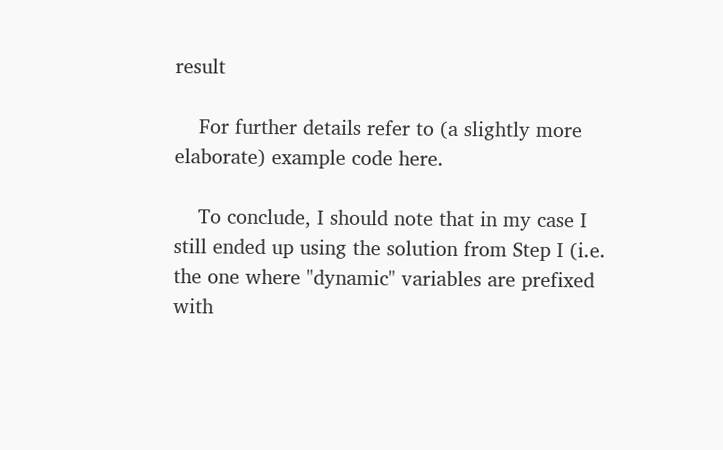result

    For further details refer to (a slightly more elaborate) example code here.

    To conclude, I should note that in my case I still ended up using the solution from Step I (i.e. the one where "dynamic" variables are prefixed with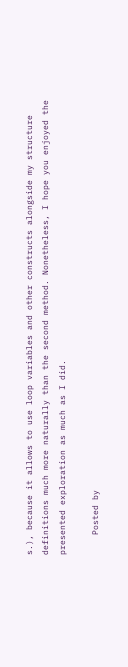s.), because it allows to use loop variables and other constructs alongside my structure definitions much more naturally than the second method. Nonetheless, I hope you enjoyed the presented exploration as much as I did.

    Posted by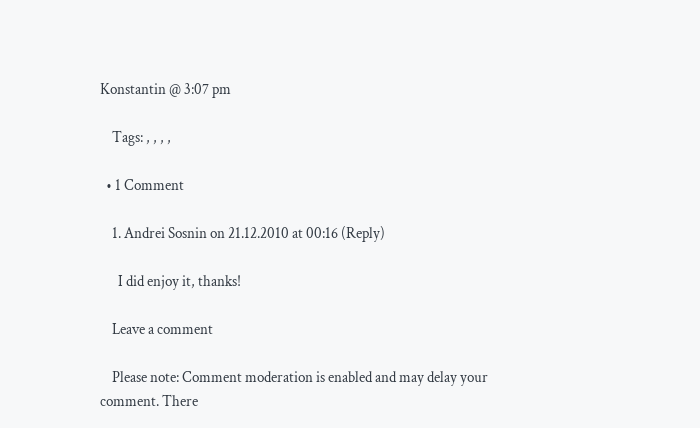Konstantin @ 3:07 pm

    Tags: , , , ,

  • 1 Comment

    1. Andrei Sosnin on 21.12.2010 at 00:16 (Reply)

      I did enjoy it, thanks!

    Leave a comment

    Please note: Comment moderation is enabled and may delay your comment. There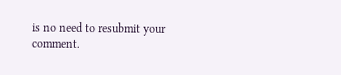is no need to resubmit your comment.